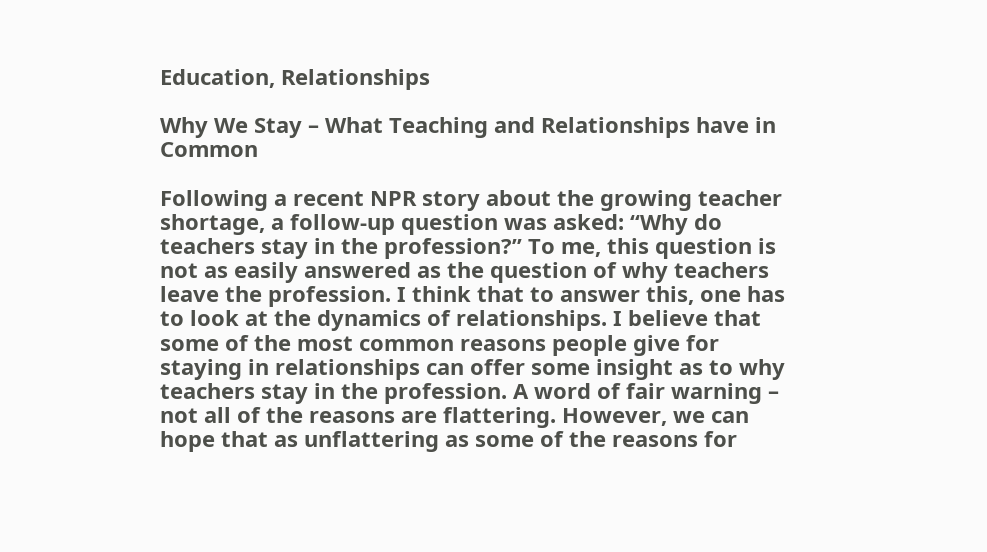Education, Relationships

Why We Stay – What Teaching and Relationships have in Common

Following a recent NPR story about the growing teacher shortage, a follow-up question was asked: “Why do teachers stay in the profession?” To me, this question is not as easily answered as the question of why teachers leave the profession. I think that to answer this, one has to look at the dynamics of relationships. I believe that some of the most common reasons people give for staying in relationships can offer some insight as to why teachers stay in the profession. A word of fair warning – not all of the reasons are flattering. However, we can hope that as unflattering as some of the reasons for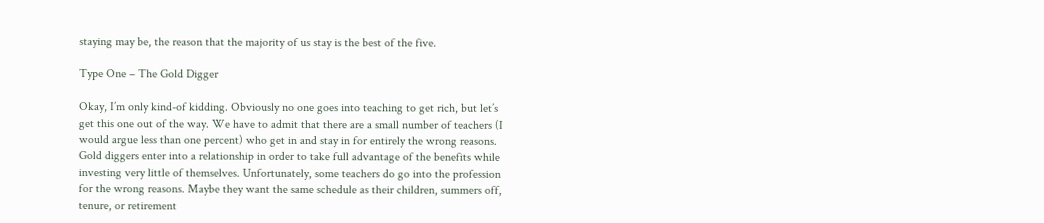staying may be, the reason that the majority of us stay is the best of the five.

Type One – The Gold Digger

Okay, I’m only kind-of kidding. Obviously no one goes into teaching to get rich, but let’s get this one out of the way. We have to admit that there are a small number of teachers (I would argue less than one percent) who get in and stay in for entirely the wrong reasons. Gold diggers enter into a relationship in order to take full advantage of the benefits while investing very little of themselves. Unfortunately, some teachers do go into the profession for the wrong reasons. Maybe they want the same schedule as their children, summers off, tenure, or retirement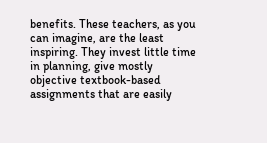benefits. These teachers, as you can imagine, are the least inspiring. They invest little time in planning, give mostly objective textbook-based assignments that are easily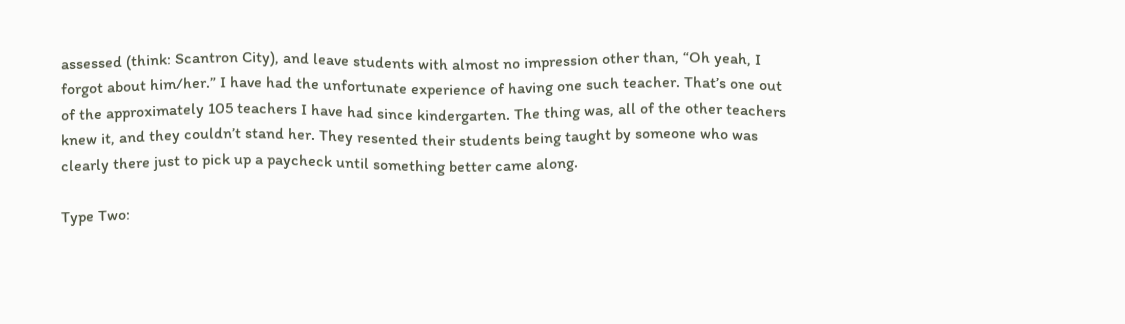assessed (think: Scantron City), and leave students with almost no impression other than, “Oh yeah, I forgot about him/her.” I have had the unfortunate experience of having one such teacher. That’s one out of the approximately 105 teachers I have had since kindergarten. The thing was, all of the other teachers knew it, and they couldn’t stand her. They resented their students being taught by someone who was clearly there just to pick up a paycheck until something better came along.

Type Two: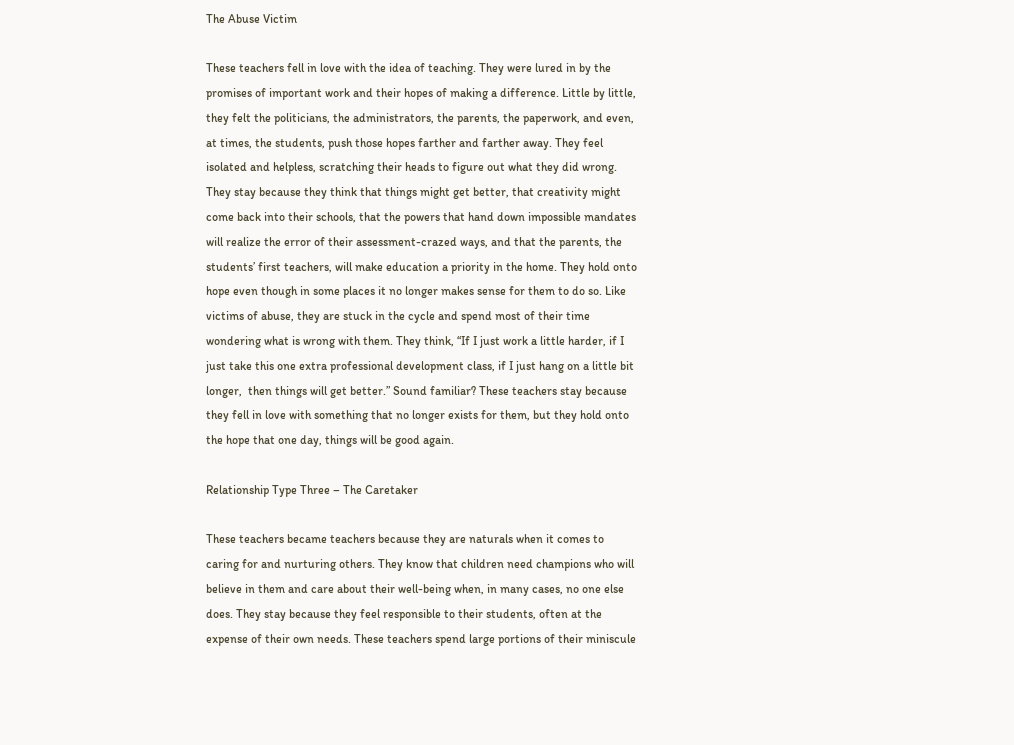The Abuse Victim

These teachers fell in love with the idea of teaching. They were lured in by the promises of important work and their hopes of making a difference. Little by little, they felt the politicians, the administrators, the parents, the paperwork, and even, at times, the students, push those hopes farther and farther away. They feel isolated and helpless, scratching their heads to figure out what they did wrong. They stay because they think that things might get better, that creativity might come back into their schools, that the powers that hand down impossible mandates will realize the error of their assessment-crazed ways, and that the parents, the students’ first teachers, will make education a priority in the home. They hold onto hope even though in some places it no longer makes sense for them to do so. Like victims of abuse, they are stuck in the cycle and spend most of their time wondering what is wrong with them. They think, “If I just work a little harder, if I just take this one extra professional development class, if I just hang on a little bit longer,  then things will get better.” Sound familiar? These teachers stay because they fell in love with something that no longer exists for them, but they hold onto the hope that one day, things will be good again.

Relationship Type Three – The Caretaker

These teachers became teachers because they are naturals when it comes to caring for and nurturing others. They know that children need champions who will believe in them and care about their well-being when, in many cases, no one else does. They stay because they feel responsible to their students, often at the expense of their own needs. These teachers spend large portions of their miniscule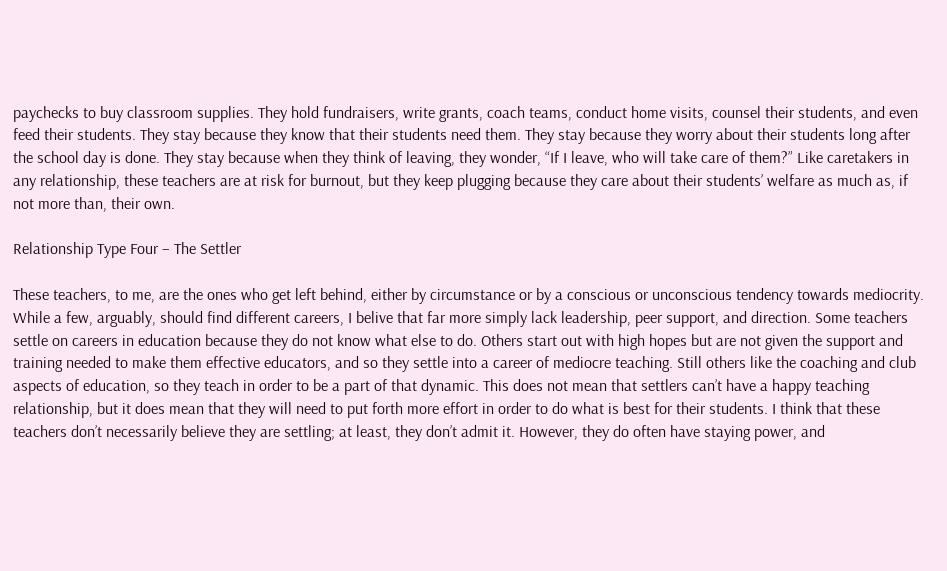paychecks to buy classroom supplies. They hold fundraisers, write grants, coach teams, conduct home visits, counsel their students, and even feed their students. They stay because they know that their students need them. They stay because they worry about their students long after the school day is done. They stay because when they think of leaving, they wonder, “If I leave, who will take care of them?” Like caretakers in any relationship, these teachers are at risk for burnout, but they keep plugging because they care about their students’ welfare as much as, if not more than, their own.

Relationship Type Four – The Settler

These teachers, to me, are the ones who get left behind, either by circumstance or by a conscious or unconscious tendency towards mediocrity. While a few, arguably, should find different careers, I belive that far more simply lack leadership, peer support, and direction. Some teachers settle on careers in education because they do not know what else to do. Others start out with high hopes but are not given the support and training needed to make them effective educators, and so they settle into a career of mediocre teaching. Still others like the coaching and club aspects of education, so they teach in order to be a part of that dynamic. This does not mean that settlers can’t have a happy teaching relationship, but it does mean that they will need to put forth more effort in order to do what is best for their students. I think that these teachers don’t necessarily believe they are settling; at least, they don’t admit it. However, they do often have staying power, and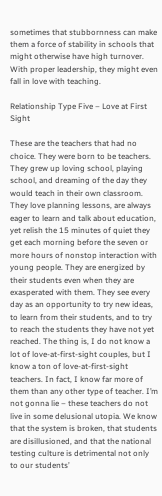sometimes that stubbornness can make them a force of stability in schools that might otherwise have high turnover. With proper leadership, they might even fall in love with teaching.

Relationship Type Five – Love at First Sight

These are the teachers that had no choice. They were born to be teachers. They grew up loving school, playing school, and dreaming of the day they would teach in their own classroom. They love planning lessons, are always eager to learn and talk about education, yet relish the 15 minutes of quiet they get each morning before the seven or more hours of nonstop interaction with young people. They are energized by their students even when they are exasperated with them. They see every day as an opportunity to try new ideas, to learn from their students, and to try to reach the students they have not yet reached. The thing is, I do not know a lot of love-at-first-sight couples, but I know a ton of love-at-first-sight teachers. In fact, I know far more of them than any other type of teacher. I’m not gonna lie – these teachers do not live in some delusional utopia. We know that the system is broken, that students are disillusioned, and that the national testing culture is detrimental not only to our students’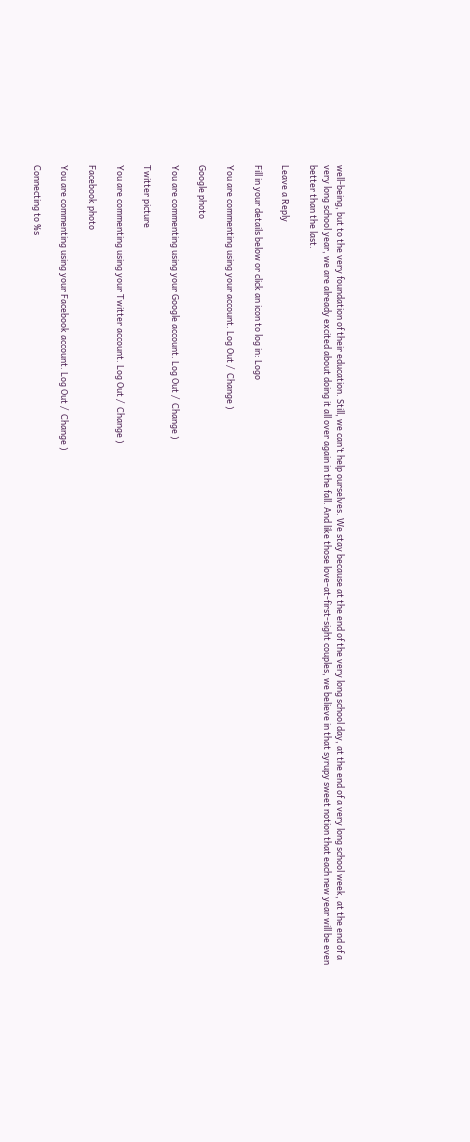well-being, but to the very foundation of their education. Still, we can’t help ourselves. We stay because at the end of the very long school day, at the end of a very long school week, at the end of a very long school year, we are already excited about doing it all over again in the fall. And like those love-at-first-sight couples, we believe in that syrupy sweet notion that each new year will be even better than the last.

Leave a Reply

Fill in your details below or click an icon to log in: Logo

You are commenting using your account. Log Out /  Change )

Google photo

You are commenting using your Google account. Log Out /  Change )

Twitter picture

You are commenting using your Twitter account. Log Out /  Change )

Facebook photo

You are commenting using your Facebook account. Log Out /  Change )

Connecting to %s